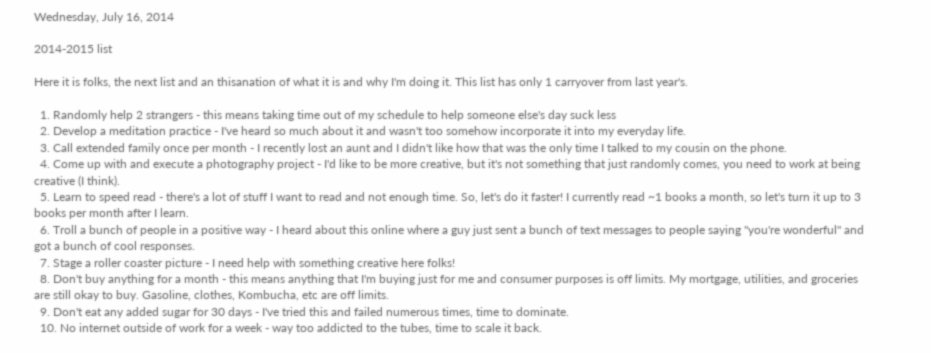Wednesday, July 16, 2014

2014-2015 list

Here it is folks, the next list and an thisanation of what it is and why I'm doing it. This list has only 1 carryover from last year's.

  1. Randomly help 2 strangers - this means taking time out of my schedule to help someone else's day suck less
  2. Develop a meditation practice - I've heard so much about it and wasn't too somehow incorporate it into my everyday life.
  3. Call extended family once per month - I recently lost an aunt and I didn't like how that was the only time I talked to my cousin on the phone.
  4. Come up with and execute a photography project - I'd like to be more creative, but it's not something that just randomly comes, you need to work at being creative (I think).
  5. Learn to speed read - there's a lot of stuff I want to read and not enough time. So, let's do it faster! I currently read ~1 books a month, so let's turn it up to 3 books per month after I learn.
  6. Troll a bunch of people in a positive way - I heard about this online where a guy just sent a bunch of text messages to people saying "you're wonderful" and got a bunch of cool responses.
  7. Stage a roller coaster picture - I need help with something creative here folks!
  8. Don't buy anything for a month - this means anything that I'm buying just for me and consumer purposes is off limits. My mortgage, utilities, and groceries are still okay to buy. Gasoline, clothes, Kombucha, etc are off limits.
  9. Don't eat any added sugar for 30 days - I've tried this and failed numerous times, time to dominate.
  10. No internet outside of work for a week - way too addicted to the tubes, time to scale it back.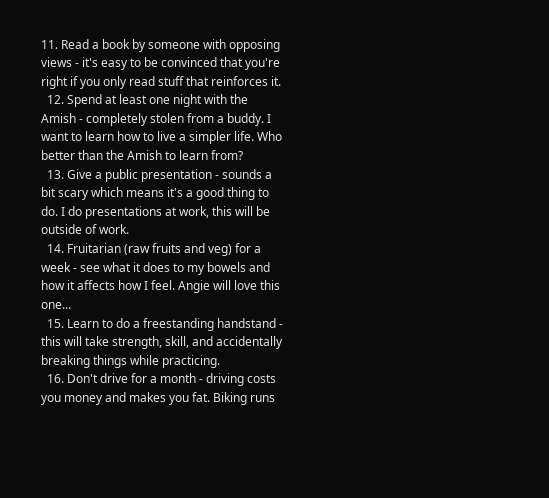11. Read a book by someone with opposing views - it's easy to be convinced that you're right if you only read stuff that reinforces it.
  12. Spend at least one night with the Amish - completely stolen from a buddy. I want to learn how to live a simpler life. Who better than the Amish to learn from?
  13. Give a public presentation - sounds a bit scary which means it's a good thing to do. I do presentations at work, this will be outside of work.
  14. Fruitarian (raw fruits and veg) for a week - see what it does to my bowels and how it affects how I feel. Angie will love this one...
  15. Learn to do a freestanding handstand - this will take strength, skill, and accidentally breaking things while practicing.
  16. Don't drive for a month - driving costs you money and makes you fat. Biking runs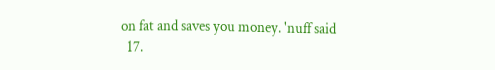on fat and saves you money. 'nuff said
  17.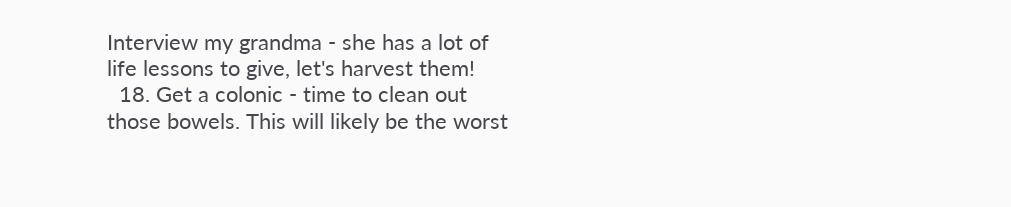Interview my grandma - she has a lot of life lessons to give, let's harvest them!
  18. Get a colonic - time to clean out those bowels. This will likely be the worst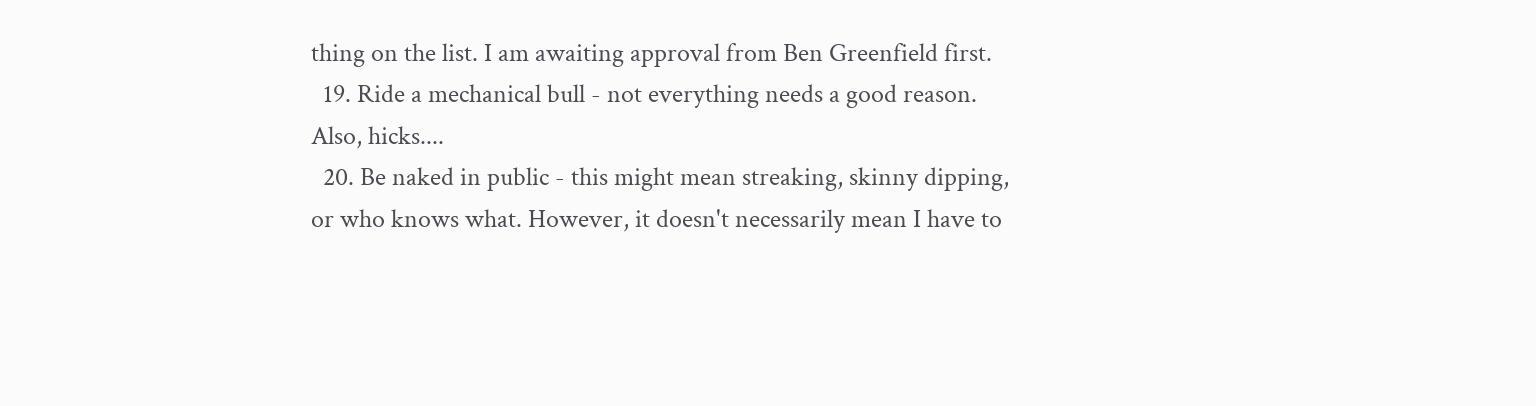thing on the list. I am awaiting approval from Ben Greenfield first.
  19. Ride a mechanical bull - not everything needs a good reason. Also, hicks....
  20. Be naked in public - this might mean streaking, skinny dipping, or who knows what. However, it doesn't necessarily mean I have to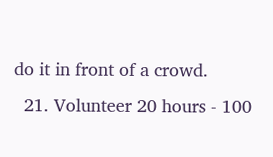do it in front of a crowd.
  21. Volunteer 20 hours - 100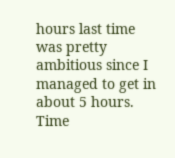hours last time was pretty ambitious since I managed to get in about 5 hours. Time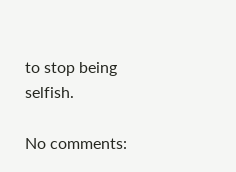to stop being selfish.

No comments: